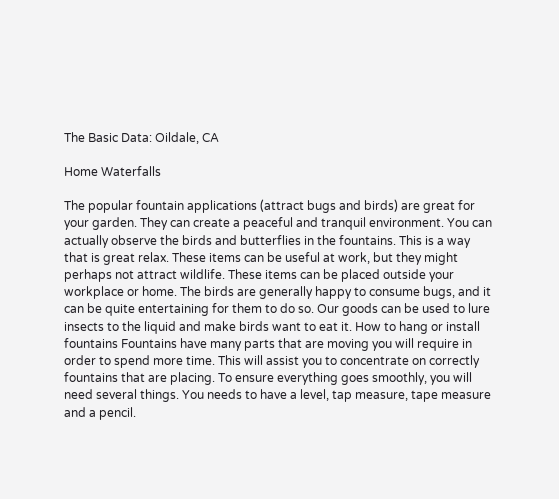The Basic Data: Oildale, CA

Home Waterfalls

The popular fountain applications (attract bugs and birds) are great for your garden. They can create a peaceful and tranquil environment. You can actually observe the birds and butterflies in the fountains. This is a way that is great relax. These items can be useful at work, but they might perhaps not attract wildlife. These items can be placed outside your workplace or home. The birds are generally happy to consume bugs, and it can be quite entertaining for them to do so. Our goods can be used to lure insects to the liquid and make birds want to eat it. How to hang or install fountains Fountains have many parts that are moving you will require in order to spend more time. This will assist you to concentrate on correctly fountains that are placing. To ensure everything goes smoothly, you will need several things. You needs to have a level, tap measure, tape measure and a pencil.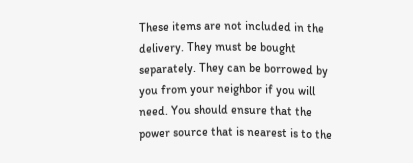These items are not included in the delivery. They must be bought separately. They can be borrowed by you from your neighbor if you will need. You should ensure that the power source that is nearest is to the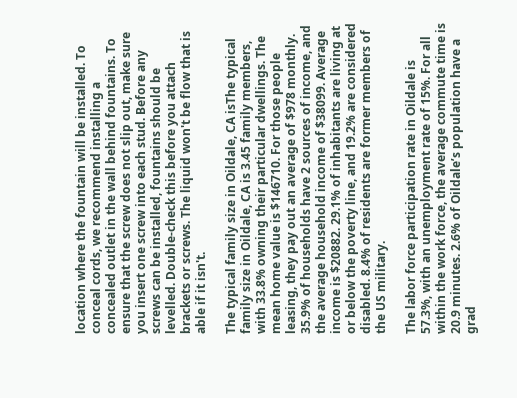location where the fountain will be installed. To conceal cords, we recommend installing a concealed outlet in the wall behind fountains. To ensure that the screw does not slip out, make sure you insert one screw into each stud. Before any screws can be installed, fountains should be levelled. Double-check this before you attach brackets or screws. The liquid won't be flow that is able if it isn't.

The typical family size in Oildale, CA isThe typical family size in Oildale, CA is 3.45 family members, with 33.8% owning their particular dwellings. The mean home value is $146710. For those people leasing, they pay out an average of $978 monthly. 35.9% of households have 2 sources of income, and the average household income of $38099. Average income is $20882. 29.1% of inhabitants are living at or below the poverty line, and 19.2% are considered disabled. 8.4% of residents are former members of the US military.

The labor force participation rate in Oildale is 57.3%, with an unemployment rate of 15%. For all within the work force, the average commute time is 20.9 minutes. 2.6% of Oildale’s population have a grad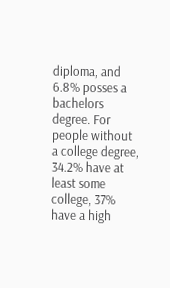diploma, and 6.8% posses a bachelors degree. For people without a college degree, 34.2% have at least some college, 37% have a high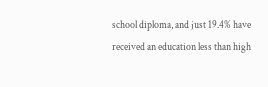school diploma, and just 19.4% have received an education less than high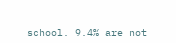school. 9.4% are not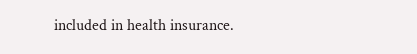included in health insurance.